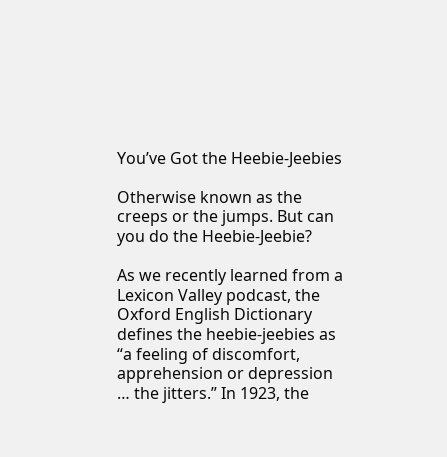You’ve Got the Heebie-Jeebies

Otherwise known as the creeps or the jumps. But can you do the Heebie-Jeebie?

As we recently learned from a Lexicon Valley podcast, the Oxford English Dictionary defines the heebie-jeebies as “a feeling of discomfort, apprehension or depression … the jitters.” In 1923, the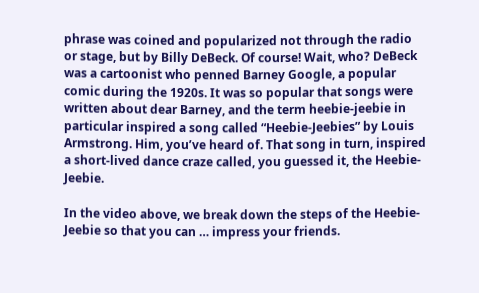phrase was coined and popularized not through the radio or stage, but by Billy DeBeck. Of course! Wait, who? DeBeck was a cartoonist who penned Barney Google, a popular comic during the 1920s. It was so popular that songs were written about dear Barney, and the term heebie-jeebie in particular inspired a song called “Heebie-Jeebies” by Louis Armstrong. Him, you’ve heard of. That song in turn, inspired a short-lived dance craze called, you guessed it, the Heebie-Jeebie.

In the video above, we break down the steps of the Heebie-Jeebie so that you can … impress your friends.